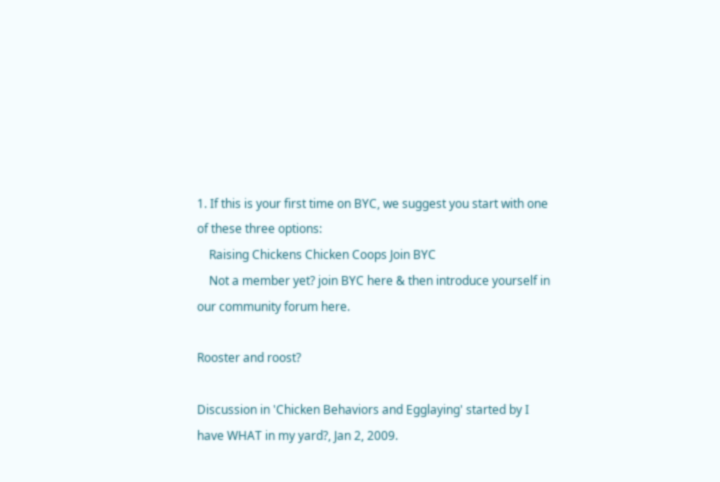1. If this is your first time on BYC, we suggest you start with one of these three options:
    Raising Chickens Chicken Coops Join BYC
    Not a member yet? join BYC here & then introduce yourself in our community forum here.

Rooster and roost?

Discussion in 'Chicken Behaviors and Egglaying' started by I have WHAT in my yard?, Jan 2, 2009.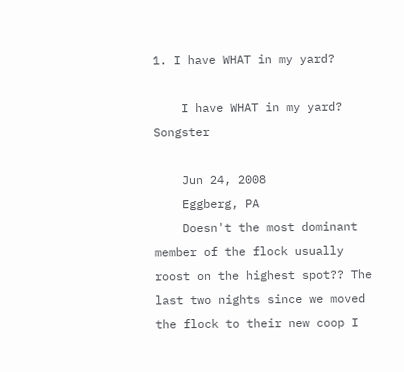1. I have WHAT in my yard?

    I have WHAT in my yard? Songster

    Jun 24, 2008
    Eggberg, PA
    Doesn't the most dominant member of the flock usually roost on the highest spot?? The last two nights since we moved the flock to their new coop I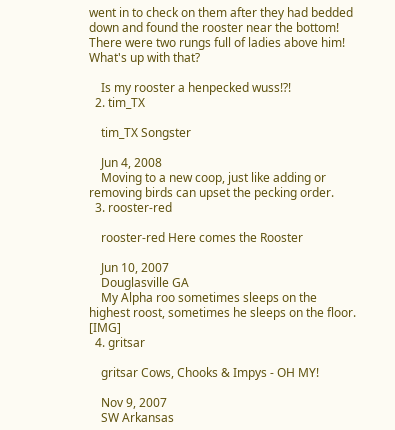went in to check on them after they had bedded down and found the rooster near the bottom! There were two rungs full of ladies above him! What's up with that?

    Is my rooster a henpecked wuss!?!
  2. tim_TX

    tim_TX Songster

    Jun 4, 2008
    Moving to a new coop, just like adding or removing birds can upset the pecking order.
  3. rooster-red

    rooster-red Here comes the Rooster

    Jun 10, 2007
    Douglasville GA
    My Alpha roo sometimes sleeps on the highest roost, sometimes he sleeps on the floor. [IMG]
  4. gritsar

    gritsar Cows, Chooks & Impys - OH MY!

    Nov 9, 2007
    SW Arkansas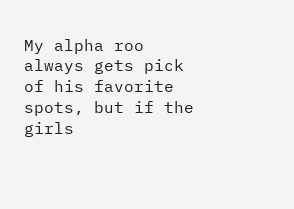My alpha roo always gets pick of his favorite spots, but if the girls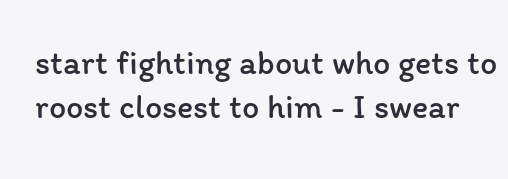start fighting about who gets to roost closest to him - I swear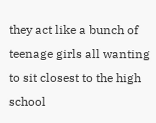they act like a bunch of teenage girls all wanting to sit closest to the high school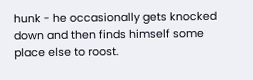hunk - he occasionally gets knocked down and then finds himself some place else to roost.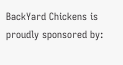BackYard Chickens is proudly sponsored by: